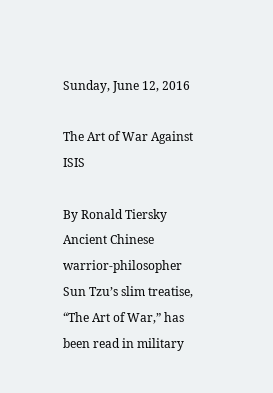Sunday, June 12, 2016

The Art of War Against ISIS

By Ronald Tiersky
Ancient Chinese warrior-philosopher Sun Tzu’s slim treatise, “The Art of War,” has been read in military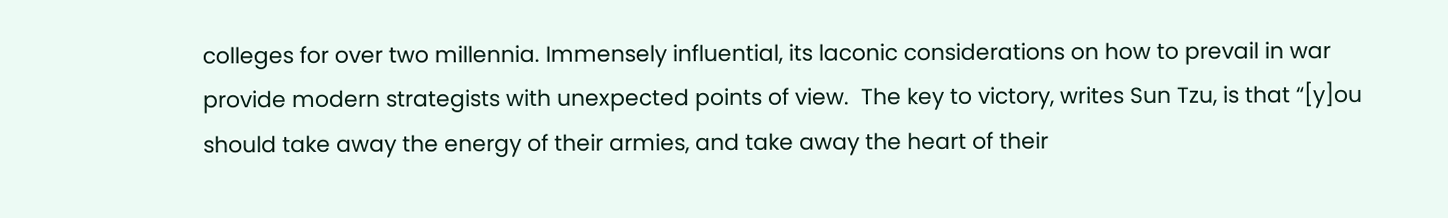colleges for over two millennia. Immensely influential, its laconic considerations on how to prevail in war provide modern strategists with unexpected points of view.  The key to victory, writes Sun Tzu, is that “[y]ou should take away the energy of their armies, and take away the heart of their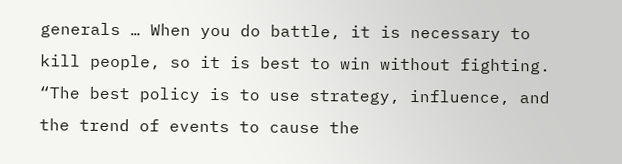generals … When you do battle, it is necessary to kill people, so it is best to win without fighting.  “The best policy is to use strategy, influence, and the trend of events to cause the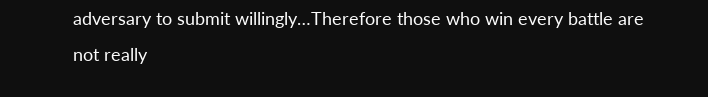adversary to submit willingly…Therefore those who win every battle are not really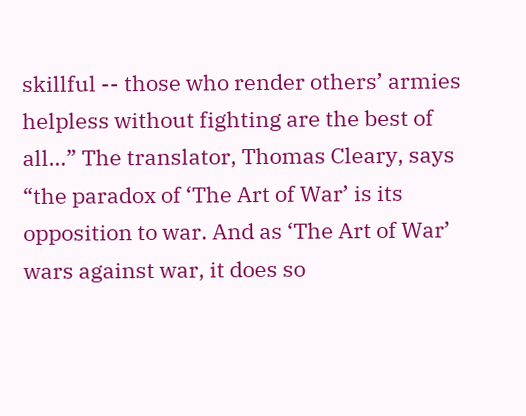skillful -- those who render others’ armies helpless without fighting are the best of all…” The translator, Thomas Cleary, says “the paradox of ‘The Art of War’ is its opposition to war. And as ‘The Art of War’ wars against war, it does so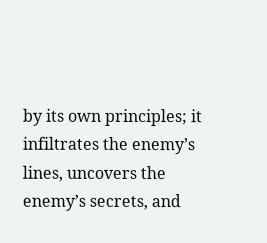by its own principles; it infiltrates the enemy’s lines, uncovers the enemy’s secrets, and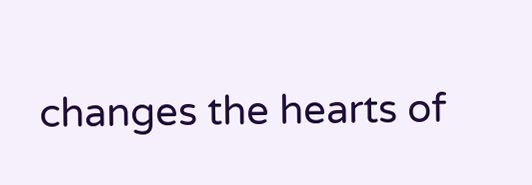changes the hearts of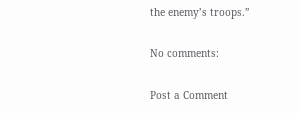the enemy’s troops.”

No comments:

Post a Comment